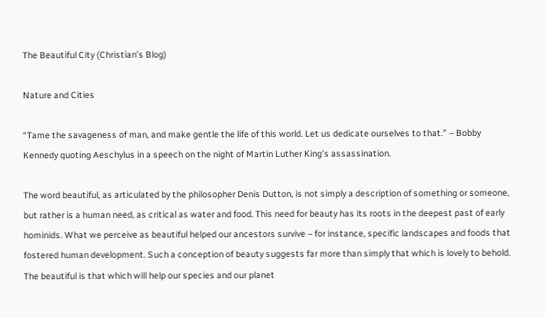The Beautiful City (Christian’s Blog)

Nature and Cities

“Tame the savageness of man, and make gentle the life of this world. Let us dedicate ourselves to that.” – Bobby Kennedy quoting Aeschylus in a speech on the night of Martin Luther King’s assassination.

The word beautiful, as articulated by the philosopher Denis Dutton, is not simply a description of something or someone, but rather is a human need, as critical as water and food. This need for beauty has its roots in the deepest past of early hominids. What we perceive as beautiful helped our ancestors survive – for instance, specific landscapes and foods that fostered human development. Such a conception of beauty suggests far more than simply that which is lovely to behold. The beautiful is that which will help our species and our planet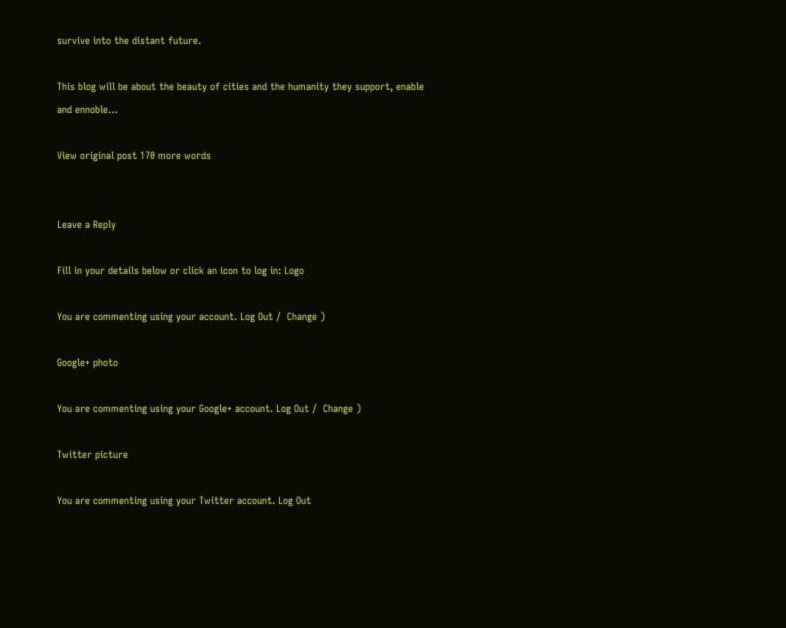survive into the distant future.

This blog will be about the beauty of cities and the humanity they support, enable and ennoble…

View original post 170 more words


Leave a Reply

Fill in your details below or click an icon to log in: Logo

You are commenting using your account. Log Out /  Change )

Google+ photo

You are commenting using your Google+ account. Log Out /  Change )

Twitter picture

You are commenting using your Twitter account. Log Out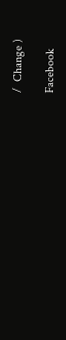/  Change )

Facebook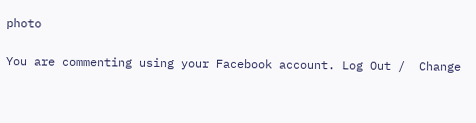photo

You are commenting using your Facebook account. Log Out /  Change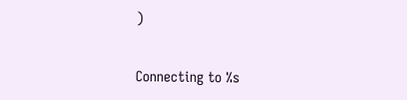)


Connecting to %s